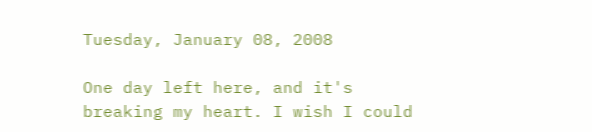Tuesday, January 08, 2008

One day left here, and it's breaking my heart. I wish I could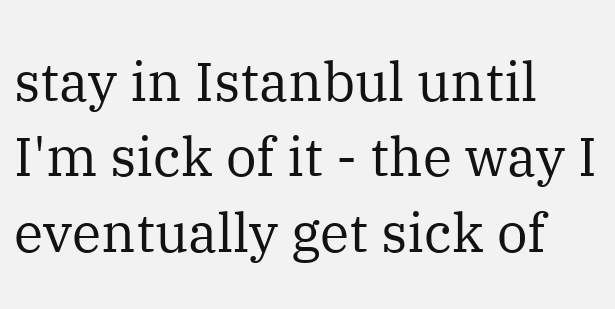stay in Istanbul until I'm sick of it - the way I eventually get sick of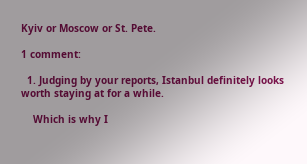Kyiv or Moscow or St. Pete.

1 comment:

  1. Judging by your reports, Istanbul definitely looks worth staying at for a while.

    Which is why I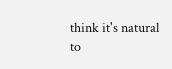think it's natural to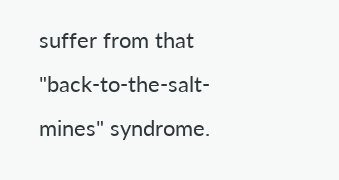suffer from that "back-to-the-salt-mines" syndrome.